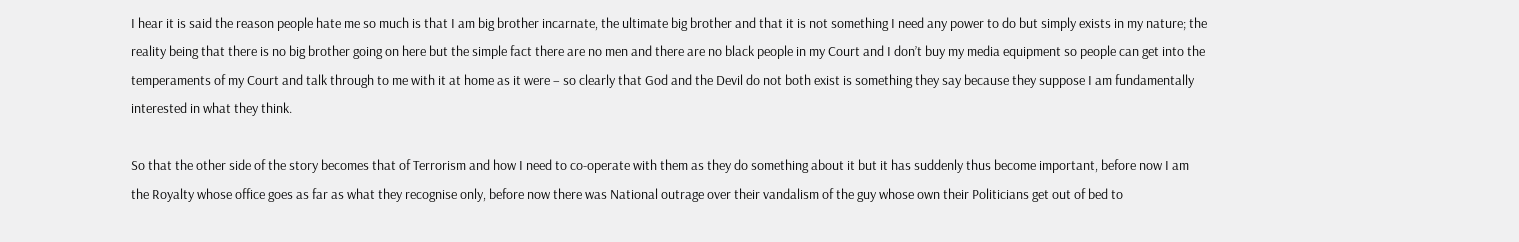I hear it is said the reason people hate me so much is that I am big brother incarnate, the ultimate big brother and that it is not something I need any power to do but simply exists in my nature; the reality being that there is no big brother going on here but the simple fact there are no men and there are no black people in my Court and I don’t buy my media equipment so people can get into the temperaments of my Court and talk through to me with it at home as it were – so clearly that God and the Devil do not both exist is something they say because they suppose I am fundamentally interested in what they think.

So that the other side of the story becomes that of Terrorism and how I need to co-operate with them as they do something about it but it has suddenly thus become important, before now I am the Royalty whose office goes as far as what they recognise only, before now there was National outrage over their vandalism of the guy whose own their Politicians get out of bed to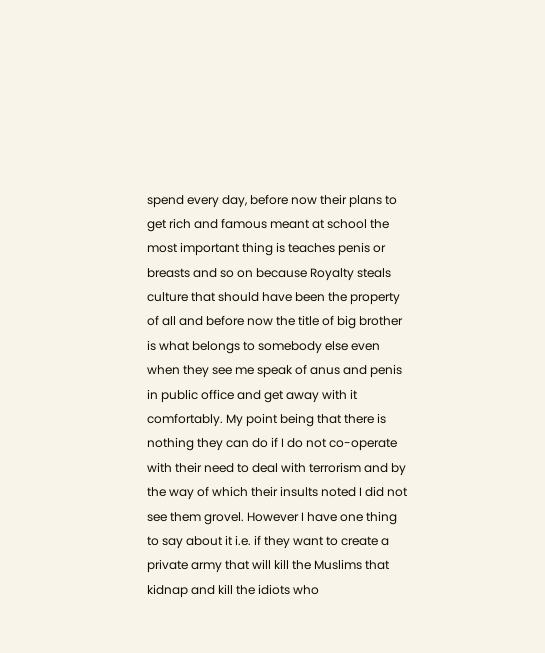spend every day, before now their plans to get rich and famous meant at school the most important thing is teaches penis or breasts and so on because Royalty steals culture that should have been the property of all and before now the title of big brother is what belongs to somebody else even when they see me speak of anus and penis in public office and get away with it comfortably. My point being that there is nothing they can do if I do not co-operate with their need to deal with terrorism and by the way of which their insults noted I did not see them grovel. However I have one thing to say about it i.e. if they want to create a private army that will kill the Muslims that kidnap and kill the idiots who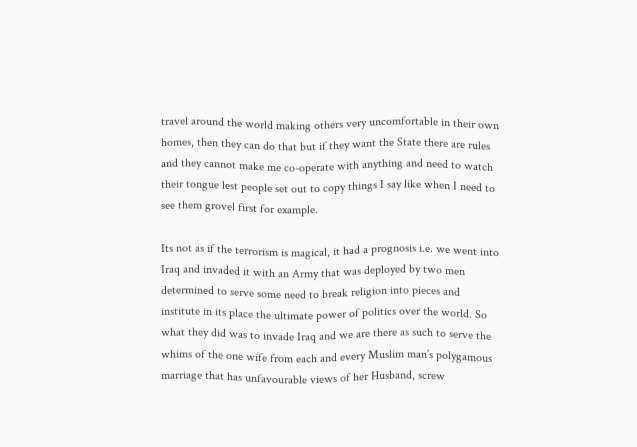travel around the world making others very uncomfortable in their own homes, then they can do that but if they want the State there are rules and they cannot make me co-operate with anything and need to watch their tongue lest people set out to copy things I say like when I need to see them grovel first for example.

Its not as if the terrorism is magical, it had a prognosis i.e. we went into Iraq and invaded it with an Army that was deployed by two men determined to serve some need to break religion into pieces and institute in its place the ultimate power of politics over the world. So what they did was to invade Iraq and we are there as such to serve the whims of the one wife from each and every Muslim man’s polygamous marriage that has unfavourable views of her Husband, screw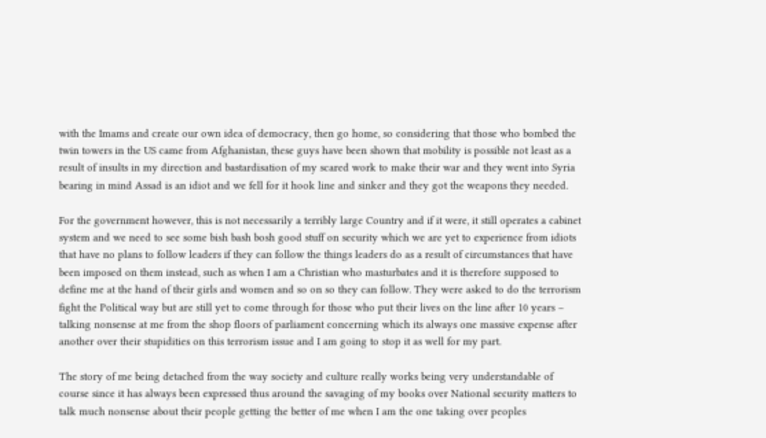with the Imams and create our own idea of democracy, then go home, so considering that those who bombed the twin towers in the US came from Afghanistan, these guys have been shown that mobility is possible not least as a result of insults in my direction and bastardisation of my scared work to make their war and they went into Syria bearing in mind Assad is an idiot and we fell for it hook line and sinker and they got the weapons they needed.

For the government however, this is not necessarily a terribly large Country and if it were, it still operates a cabinet system and we need to see some bish bash bosh good stuff on security which we are yet to experience from idiots that have no plans to follow leaders if they can follow the things leaders do as a result of circumstances that have been imposed on them instead, such as when I am a Christian who masturbates and it is therefore supposed to define me at the hand of their girls and women and so on so they can follow. They were asked to do the terrorism fight the Political way but are still yet to come through for those who put their lives on the line after 10 years – talking nonsense at me from the shop floors of parliament concerning which its always one massive expense after another over their stupidities on this terrorism issue and I am going to stop it as well for my part.

The story of me being detached from the way society and culture really works being very understandable of course since it has always been expressed thus around the savaging of my books over National security matters to talk much nonsense about their people getting the better of me when I am the one taking over peoples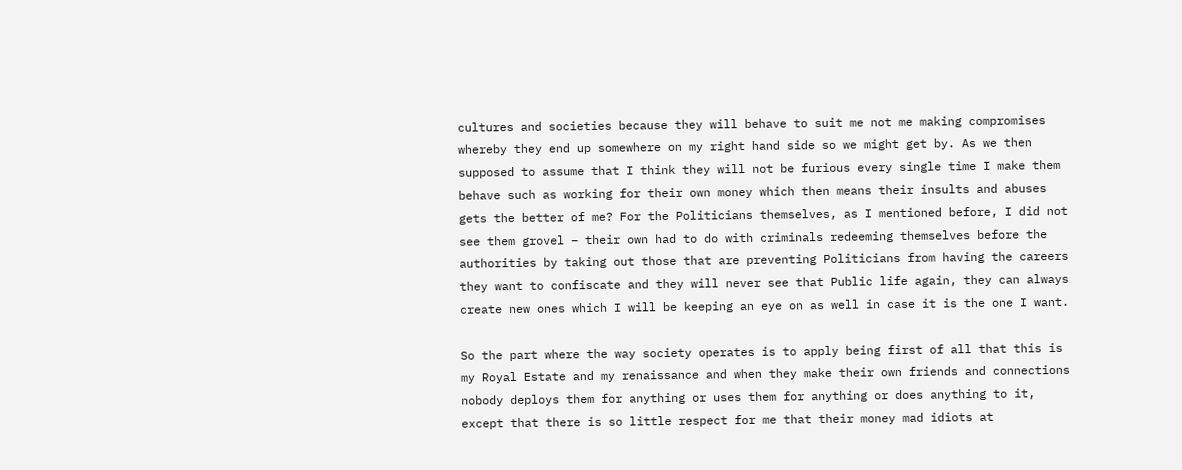cultures and societies because they will behave to suit me not me making compromises whereby they end up somewhere on my right hand side so we might get by. As we then supposed to assume that I think they will not be furious every single time I make them behave such as working for their own money which then means their insults and abuses gets the better of me? For the Politicians themselves, as I mentioned before, I did not see them grovel – their own had to do with criminals redeeming themselves before the authorities by taking out those that are preventing Politicians from having the careers they want to confiscate and they will never see that Public life again, they can always create new ones which I will be keeping an eye on as well in case it is the one I want.

So the part where the way society operates is to apply being first of all that this is my Royal Estate and my renaissance and when they make their own friends and connections nobody deploys them for anything or uses them for anything or does anything to it, except that there is so little respect for me that their money mad idiots at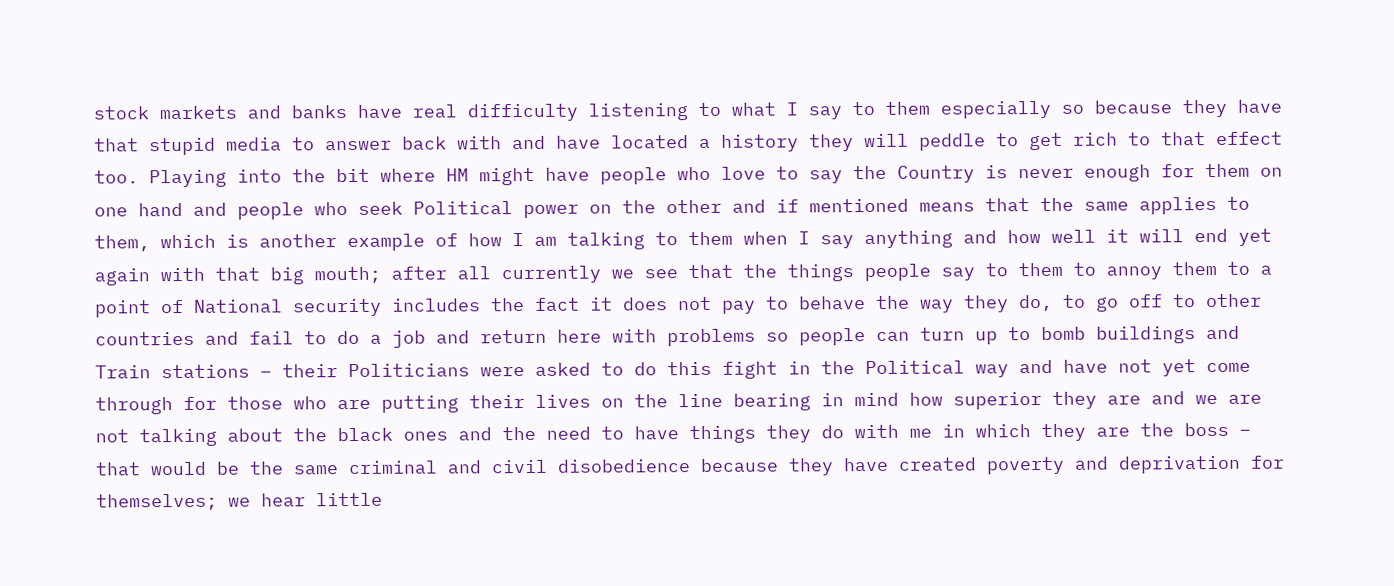stock markets and banks have real difficulty listening to what I say to them especially so because they have that stupid media to answer back with and have located a history they will peddle to get rich to that effect too. Playing into the bit where HM might have people who love to say the Country is never enough for them on one hand and people who seek Political power on the other and if mentioned means that the same applies to them, which is another example of how I am talking to them when I say anything and how well it will end yet again with that big mouth; after all currently we see that the things people say to them to annoy them to a point of National security includes the fact it does not pay to behave the way they do, to go off to other countries and fail to do a job and return here with problems so people can turn up to bomb buildings and Train stations – their Politicians were asked to do this fight in the Political way and have not yet come through for those who are putting their lives on the line bearing in mind how superior they are and we are not talking about the black ones and the need to have things they do with me in which they are the boss – that would be the same criminal and civil disobedience because they have created poverty and deprivation for themselves; we hear little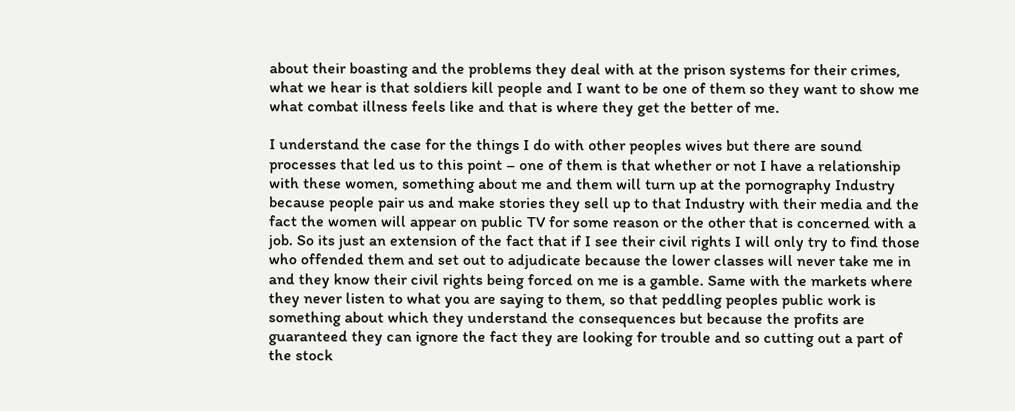about their boasting and the problems they deal with at the prison systems for their crimes, what we hear is that soldiers kill people and I want to be one of them so they want to show me what combat illness feels like and that is where they get the better of me.

I understand the case for the things I do with other peoples wives but there are sound processes that led us to this point – one of them is that whether or not I have a relationship with these women, something about me and them will turn up at the pornography Industry because people pair us and make stories they sell up to that Industry with their media and the fact the women will appear on public TV for some reason or the other that is concerned with a job. So its just an extension of the fact that if I see their civil rights I will only try to find those who offended them and set out to adjudicate because the lower classes will never take me in and they know their civil rights being forced on me is a gamble. Same with the markets where they never listen to what you are saying to them, so that peddling peoples public work is something about which they understand the consequences but because the profits are guaranteed they can ignore the fact they are looking for trouble and so cutting out a part of the stock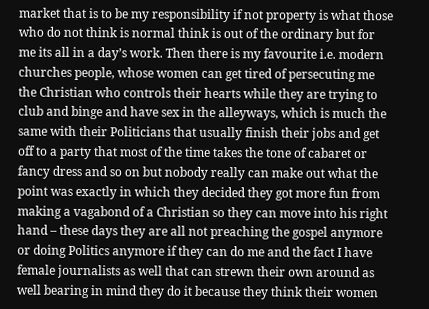market that is to be my responsibility if not property is what those who do not think is normal think is out of the ordinary but for me its all in a day’s work. Then there is my favourite i.e. modern churches people, whose women can get tired of persecuting me the Christian who controls their hearts while they are trying to club and binge and have sex in the alleyways, which is much the same with their Politicians that usually finish their jobs and get off to a party that most of the time takes the tone of cabaret or fancy dress and so on but nobody really can make out what the point was exactly in which they decided they got more fun from making a vagabond of a Christian so they can move into his right hand – these days they are all not preaching the gospel anymore or doing Politics anymore if they can do me and the fact I have female journalists as well that can strewn their own around as well bearing in mind they do it because they think their women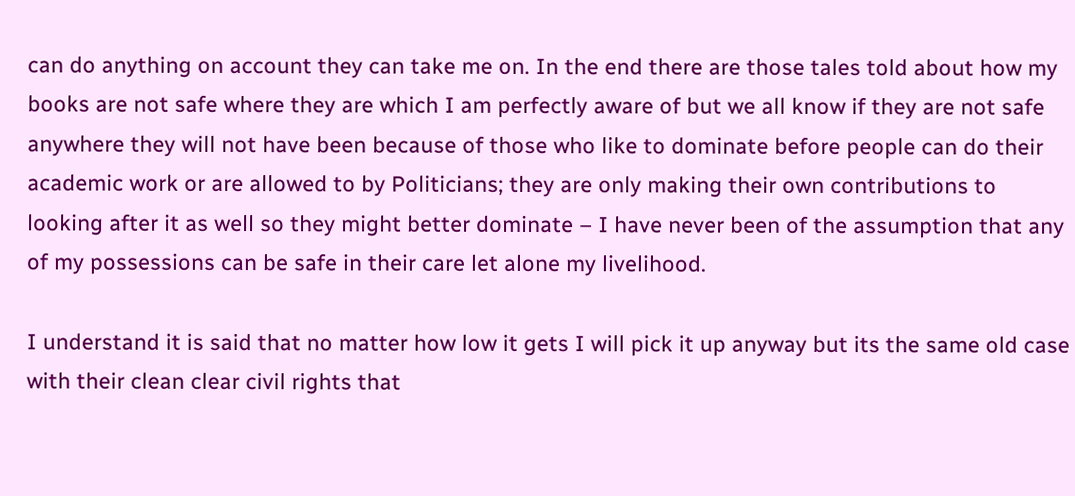can do anything on account they can take me on. In the end there are those tales told about how my books are not safe where they are which I am perfectly aware of but we all know if they are not safe anywhere they will not have been because of those who like to dominate before people can do their academic work or are allowed to by Politicians; they are only making their own contributions to looking after it as well so they might better dominate – I have never been of the assumption that any of my possessions can be safe in their care let alone my livelihood.

I understand it is said that no matter how low it gets I will pick it up anyway but its the same old case with their clean clear civil rights that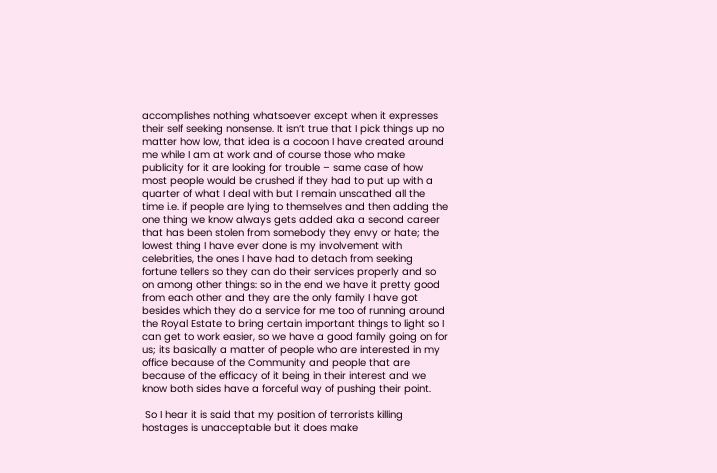accomplishes nothing whatsoever except when it expresses their self seeking nonsense. It isn’t true that I pick things up no matter how low, that idea is a cocoon I have created around me while I am at work and of course those who make publicity for it are looking for trouble – same case of how most people would be crushed if they had to put up with a quarter of what I deal with but I remain unscathed all the time i.e. if people are lying to themselves and then adding the one thing we know always gets added aka a second career that has been stolen from somebody they envy or hate; the lowest thing I have ever done is my involvement with celebrities, the ones I have had to detach from seeking fortune tellers so they can do their services properly and so on among other things: so in the end we have it pretty good from each other and they are the only family I have got besides which they do a service for me too of running around the Royal Estate to bring certain important things to light so I can get to work easier, so we have a good family going on for us; its basically a matter of people who are interested in my office because of the Community and people that are because of the efficacy of it being in their interest and we know both sides have a forceful way of pushing their point.

 So I hear it is said that my position of terrorists killing hostages is unacceptable but it does make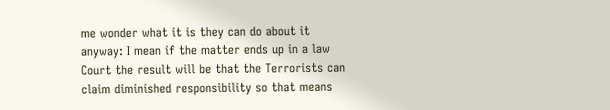me wonder what it is they can do about it anyway: I mean if the matter ends up in a law Court the result will be that the Terrorists can claim diminished responsibility so that means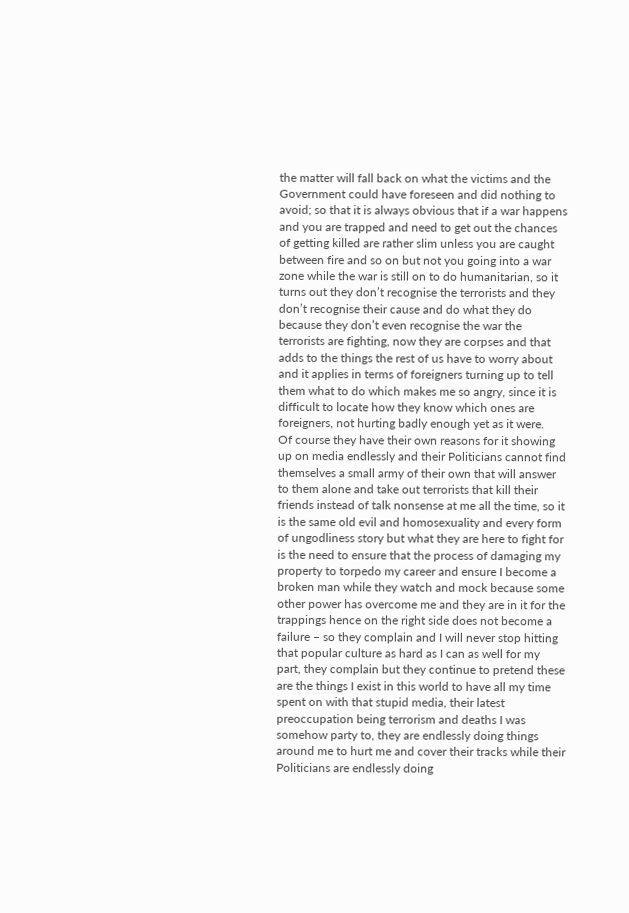the matter will fall back on what the victims and the Government could have foreseen and did nothing to avoid; so that it is always obvious that if a war happens and you are trapped and need to get out the chances of getting killed are rather slim unless you are caught between fire and so on but not you going into a war zone while the war is still on to do humanitarian, so it turns out they don’t recognise the terrorists and they don’t recognise their cause and do what they do because they don’t even recognise the war the terrorists are fighting, now they are corpses and that adds to the things the rest of us have to worry about and it applies in terms of foreigners turning up to tell them what to do which makes me so angry, since it is difficult to locate how they know which ones are foreigners, not hurting badly enough yet as it were.    Of course they have their own reasons for it showing up on media endlessly and their Politicians cannot find themselves a small army of their own that will answer to them alone and take out terrorists that kill their friends instead of talk nonsense at me all the time, so it is the same old evil and homosexuality and every form of ungodliness story but what they are here to fight for is the need to ensure that the process of damaging my property to torpedo my career and ensure I become a broken man while they watch and mock because some other power has overcome me and they are in it for the trappings hence on the right side does not become a failure – so they complain and I will never stop hitting that popular culture as hard as I can as well for my part, they complain but they continue to pretend these are the things I exist in this world to have all my time spent on with that stupid media, their latest preoccupation being terrorism and deaths I was somehow party to, they are endlessly doing things around me to hurt me and cover their tracks while their Politicians are endlessly doing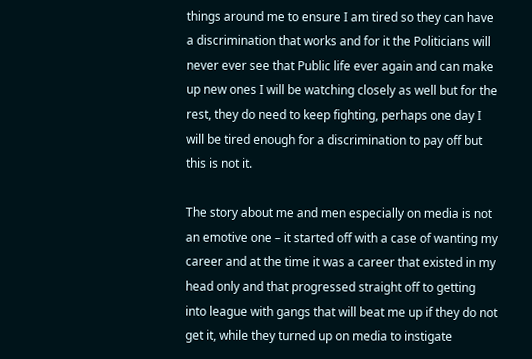things around me to ensure I am tired so they can have a discrimination that works and for it the Politicians will never ever see that Public life ever again and can make up new ones I will be watching closely as well but for the rest, they do need to keep fighting, perhaps one day I will be tired enough for a discrimination to pay off but this is not it.

The story about me and men especially on media is not an emotive one – it started off with a case of wanting my career and at the time it was a career that existed in my head only and that progressed straight off to getting into league with gangs that will beat me up if they do not get it, while they turned up on media to instigate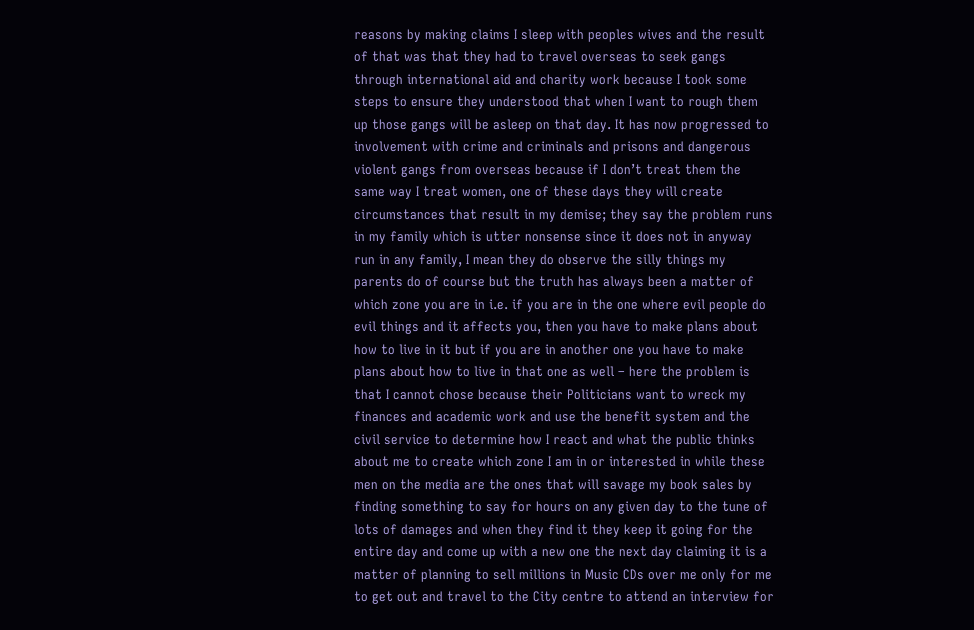reasons by making claims I sleep with peoples wives and the result of that was that they had to travel overseas to seek gangs through international aid and charity work because I took some steps to ensure they understood that when I want to rough them up those gangs will be asleep on that day. It has now progressed to involvement with crime and criminals and prisons and dangerous violent gangs from overseas because if I don’t treat them the same way I treat women, one of these days they will create circumstances that result in my demise; they say the problem runs in my family which is utter nonsense since it does not in anyway run in any family, I mean they do observe the silly things my parents do of course but the truth has always been a matter of which zone you are in i.e. if you are in the one where evil people do evil things and it affects you, then you have to make plans about how to live in it but if you are in another one you have to make plans about how to live in that one as well – here the problem is that I cannot chose because their Politicians want to wreck my finances and academic work and use the benefit system and the civil service to determine how I react and what the public thinks about me to create which zone I am in or interested in while these men on the media are the ones that will savage my book sales by finding something to say for hours on any given day to the tune of lots of damages and when they find it they keep it going for the entire day and come up with a new one the next day claiming it is a matter of planning to sell millions in Music CDs over me only for me to get out and travel to the City centre to attend an interview for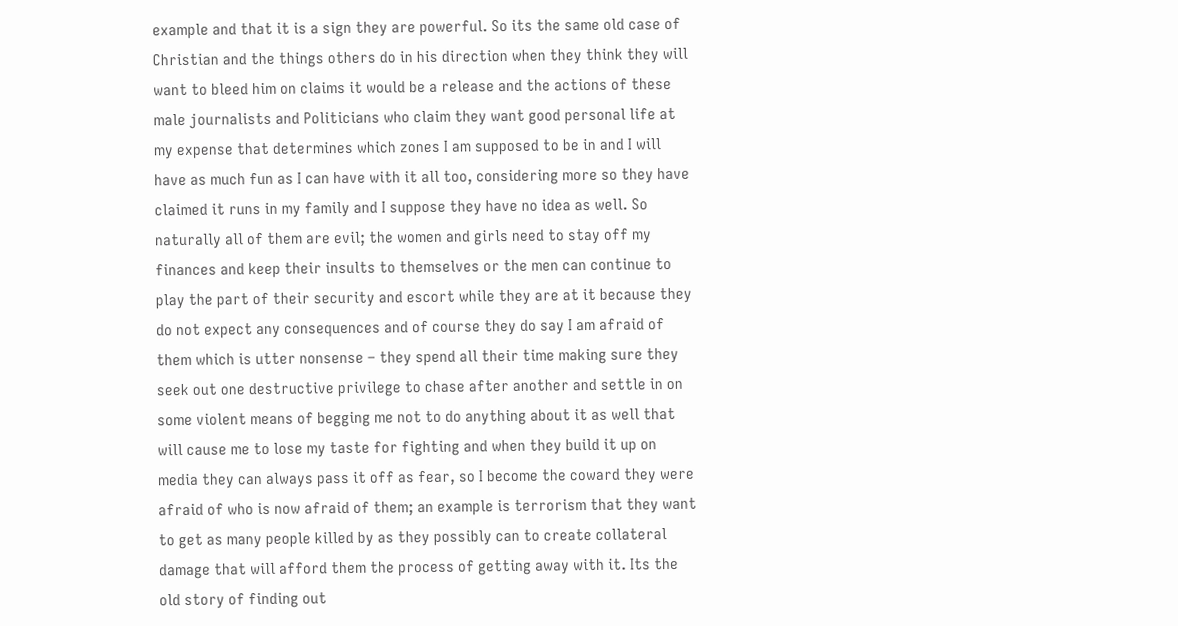example and that it is a sign they are powerful. So its the same old case of Christian and the things others do in his direction when they think they will want to bleed him on claims it would be a release and the actions of these male journalists and Politicians who claim they want good personal life at my expense that determines which zones I am supposed to be in and I will have as much fun as I can have with it all too, considering more so they have claimed it runs in my family and I suppose they have no idea as well. So naturally all of them are evil; the women and girls need to stay off my finances and keep their insults to themselves or the men can continue to play the part of their security and escort while they are at it because they do not expect any consequences and of course they do say I am afraid of them which is utter nonsense – they spend all their time making sure they seek out one destructive privilege to chase after another and settle in on some violent means of begging me not to do anything about it as well that will cause me to lose my taste for fighting and when they build it up on media they can always pass it off as fear, so I become the coward they were afraid of who is now afraid of them; an example is terrorism that they want to get as many people killed by as they possibly can to create collateral damage that will afford them the process of getting away with it. Its the old story of finding out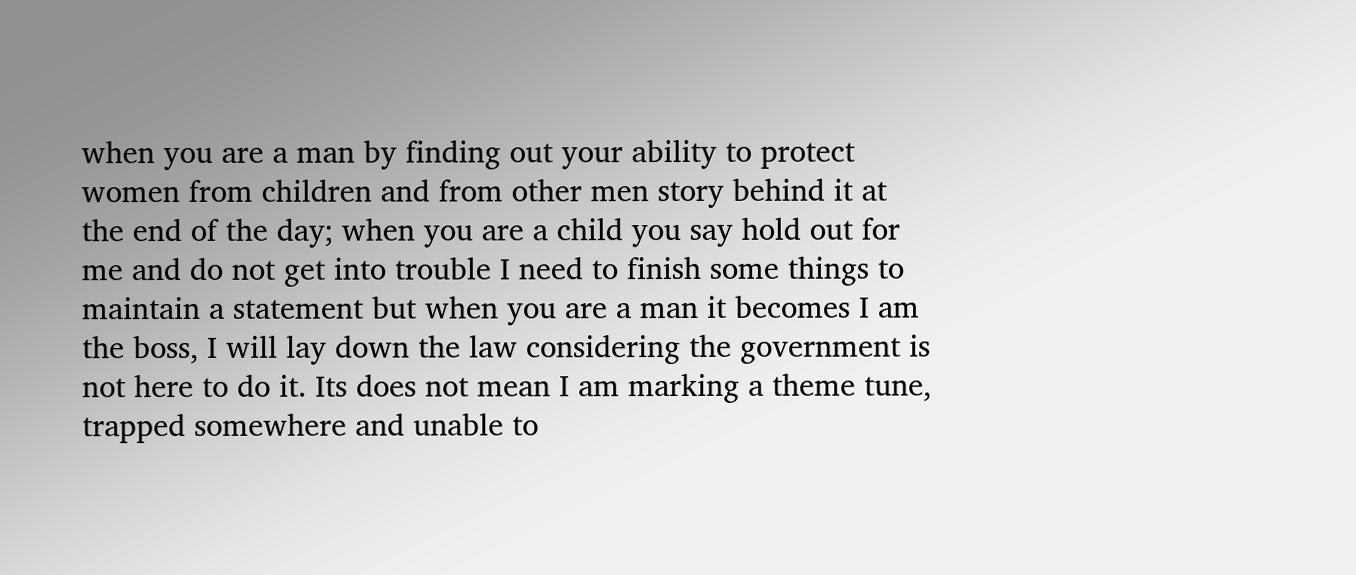when you are a man by finding out your ability to protect women from children and from other men story behind it at the end of the day; when you are a child you say hold out for me and do not get into trouble I need to finish some things to maintain a statement but when you are a man it becomes I am the boss, I will lay down the law considering the government is not here to do it. Its does not mean I am marking a theme tune, trapped somewhere and unable to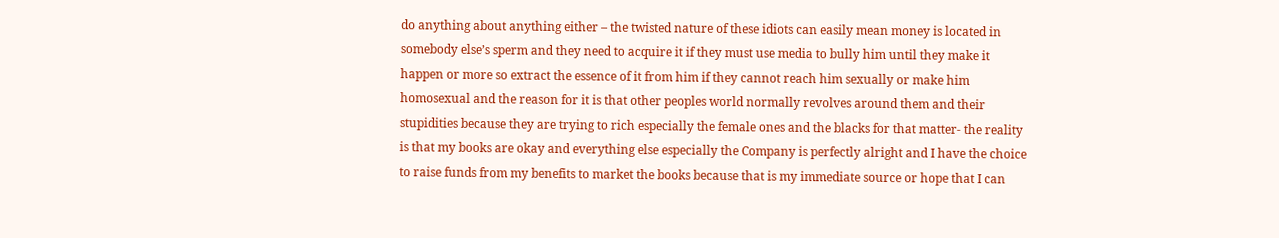do anything about anything either – the twisted nature of these idiots can easily mean money is located in somebody else’s sperm and they need to acquire it if they must use media to bully him until they make it happen or more so extract the essence of it from him if they cannot reach him sexually or make him homosexual and the reason for it is that other peoples world normally revolves around them and their stupidities because they are trying to rich especially the female ones and the blacks for that matter- the reality is that my books are okay and everything else especially the Company is perfectly alright and I have the choice to raise funds from my benefits to market the books because that is my immediate source or hope that I can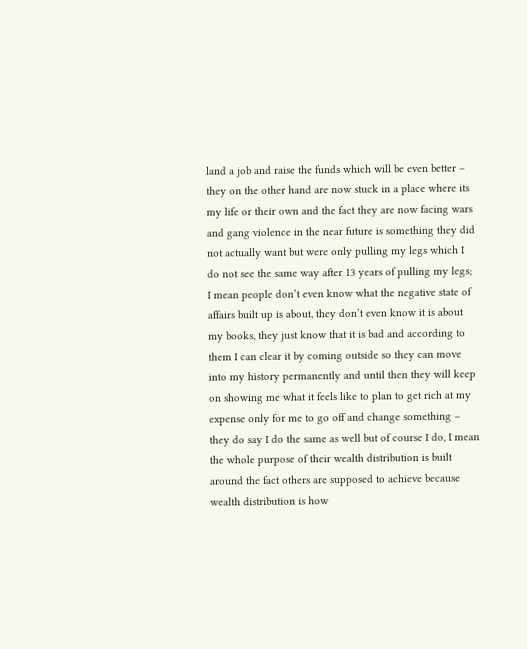land a job and raise the funds which will be even better – they on the other hand are now stuck in a place where its my life or their own and the fact they are now facing wars and gang violence in the near future is something they did not actually want but were only pulling my legs which I do not see the same way after 13 years of pulling my legs; I mean people don’t even know what the negative state of affairs built up is about, they don’t even know it is about my books, they just know that it is bad and according to them I can clear it by coming outside so they can move into my history permanently and until then they will keep on showing me what it feels like to plan to get rich at my expense only for me to go off and change something – they do say I do the same as well but of course I do, I mean the whole purpose of their wealth distribution is built around the fact others are supposed to achieve because wealth distribution is how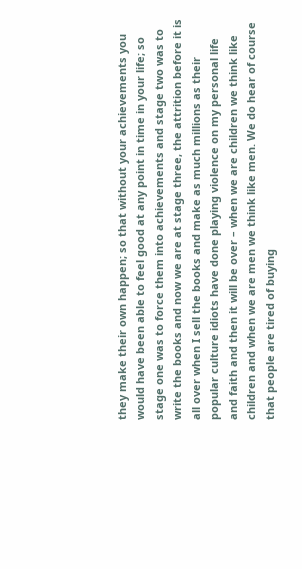they make their own happen; so that without your achievements you would have been able to feel good at any point in time in your life; so stage one was to force them into achievements and stage two was to write the books and now we are at stage three, the attrition before it is all over when I sell the books and make as much millions as their popular culture idiots have done playing violence on my personal life and faith and then it will be over – when we are children we think like children and when we are men we think like men. We do hear of course that people are tired of buying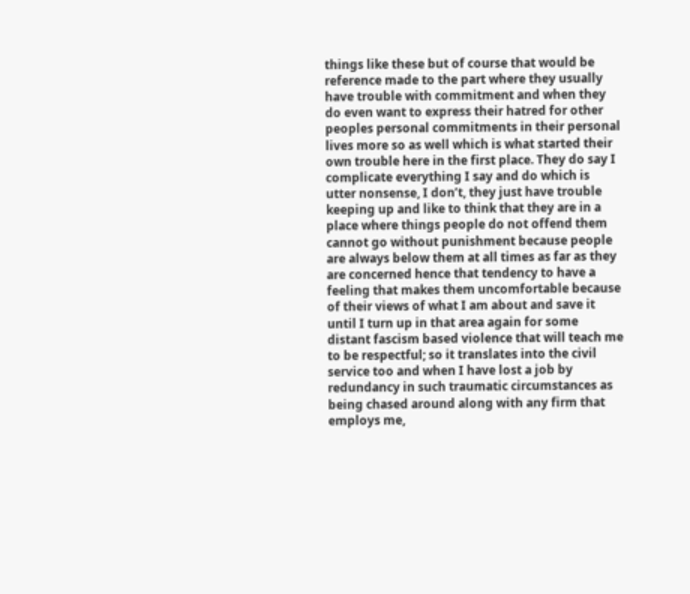things like these but of course that would be reference made to the part where they usually have trouble with commitment and when they do even want to express their hatred for other peoples personal commitments in their personal lives more so as well which is what started their own trouble here in the first place. They do say I complicate everything I say and do which is utter nonsense, I don’t, they just have trouble keeping up and like to think that they are in a place where things people do not offend them cannot go without punishment because people are always below them at all times as far as they are concerned hence that tendency to have a feeling that makes them uncomfortable because of their views of what I am about and save it until I turn up in that area again for some distant fascism based violence that will teach me to be respectful; so it translates into the civil service too and when I have lost a job by redundancy in such traumatic circumstances as being chased around along with any firm that employs me,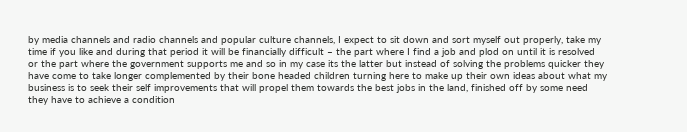by media channels and radio channels and popular culture channels, I expect to sit down and sort myself out properly, take my time if you like and during that period it will be financially difficult – the part where I find a job and plod on until it is resolved or the part where the government supports me and so in my case its the latter but instead of solving the problems quicker they have come to take longer complemented by their bone headed children turning here to make up their own ideas about what my business is to seek their self improvements that will propel them towards the best jobs in the land, finished off by some need they have to achieve a condition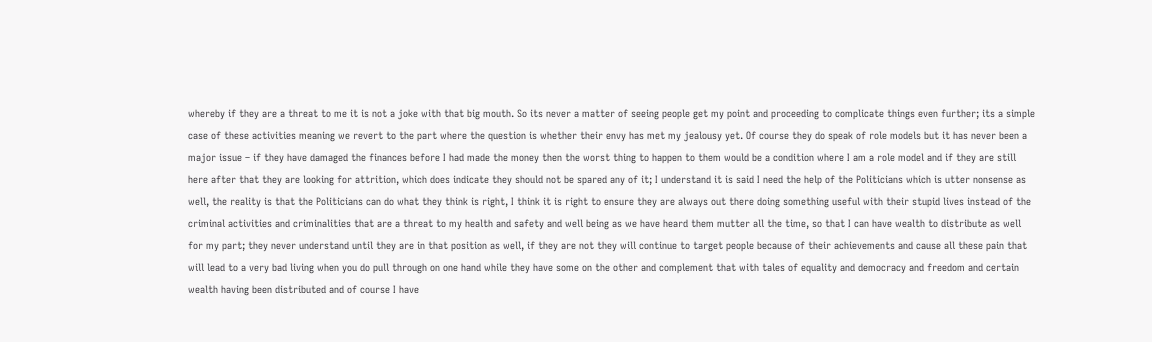whereby if they are a threat to me it is not a joke with that big mouth. So its never a matter of seeing people get my point and proceeding to complicate things even further; its a simple case of these activities meaning we revert to the part where the question is whether their envy has met my jealousy yet. Of course they do speak of role models but it has never been a major issue – if they have damaged the finances before I had made the money then the worst thing to happen to them would be a condition where I am a role model and if they are still here after that they are looking for attrition, which does indicate they should not be spared any of it; I understand it is said I need the help of the Politicians which is utter nonsense as well, the reality is that the Politicians can do what they think is right, I think it is right to ensure they are always out there doing something useful with their stupid lives instead of the criminal activities and criminalities that are a threat to my health and safety and well being as we have heard them mutter all the time, so that I can have wealth to distribute as well for my part; they never understand until they are in that position as well, if they are not they will continue to target people because of their achievements and cause all these pain that will lead to a very bad living when you do pull through on one hand while they have some on the other and complement that with tales of equality and democracy and freedom and certain wealth having been distributed and of course I have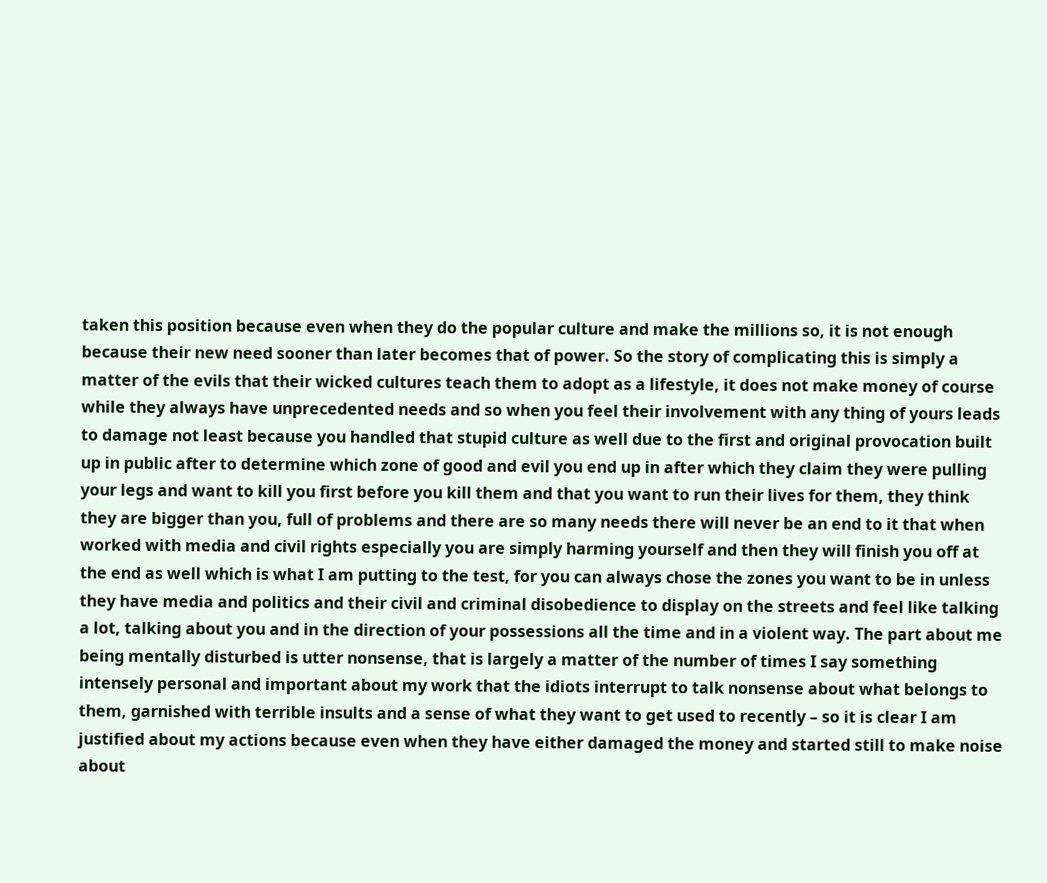taken this position because even when they do the popular culture and make the millions so, it is not enough because their new need sooner than later becomes that of power. So the story of complicating this is simply a matter of the evils that their wicked cultures teach them to adopt as a lifestyle, it does not make money of course while they always have unprecedented needs and so when you feel their involvement with any thing of yours leads to damage not least because you handled that stupid culture as well due to the first and original provocation built up in public after to determine which zone of good and evil you end up in after which they claim they were pulling your legs and want to kill you first before you kill them and that you want to run their lives for them, they think they are bigger than you, full of problems and there are so many needs there will never be an end to it that when worked with media and civil rights especially you are simply harming yourself and then they will finish you off at the end as well which is what I am putting to the test, for you can always chose the zones you want to be in unless they have media and politics and their civil and criminal disobedience to display on the streets and feel like talking a lot, talking about you and in the direction of your possessions all the time and in a violent way. The part about me being mentally disturbed is utter nonsense, that is largely a matter of the number of times I say something intensely personal and important about my work that the idiots interrupt to talk nonsense about what belongs to them, garnished with terrible insults and a sense of what they want to get used to recently – so it is clear I am justified about my actions because even when they have either damaged the money and started still to make noise about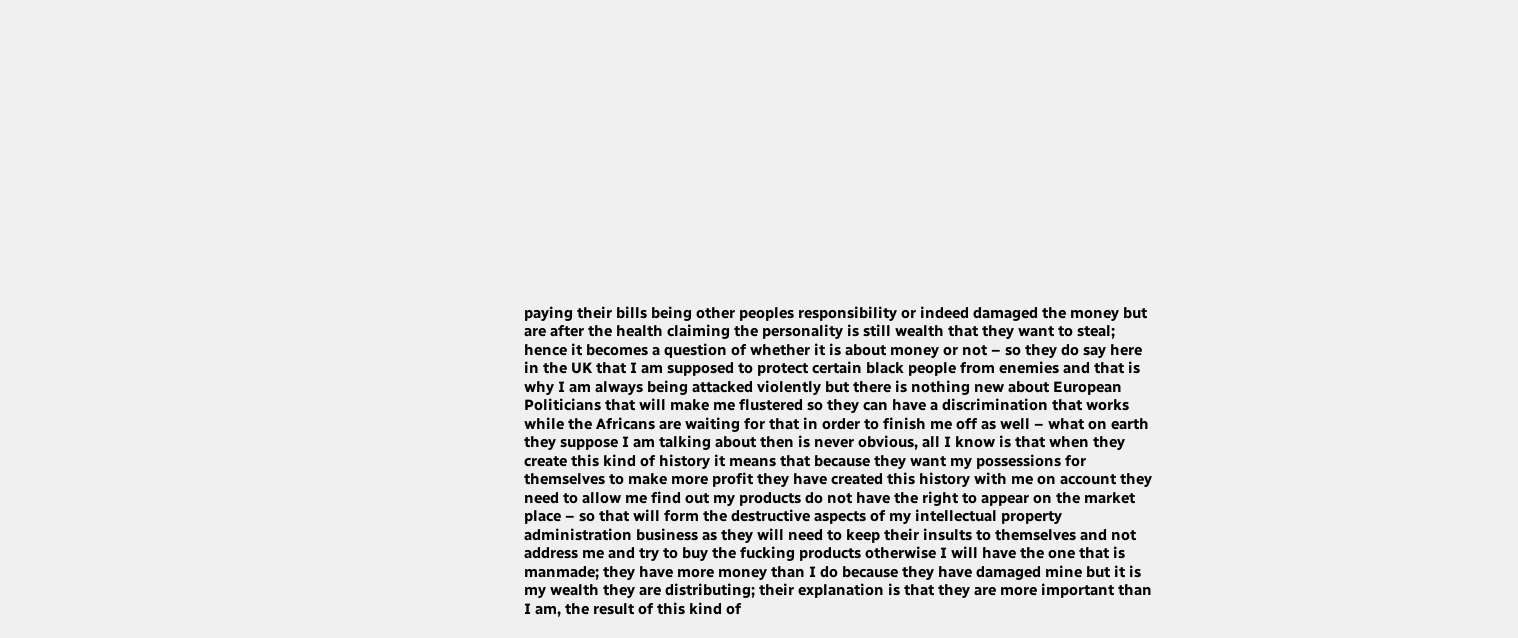paying their bills being other peoples responsibility or indeed damaged the money but are after the health claiming the personality is still wealth that they want to steal; hence it becomes a question of whether it is about money or not – so they do say here in the UK that I am supposed to protect certain black people from enemies and that is why I am always being attacked violently but there is nothing new about European Politicians that will make me flustered so they can have a discrimination that works while the Africans are waiting for that in order to finish me off as well – what on earth they suppose I am talking about then is never obvious, all I know is that when they create this kind of history it means that because they want my possessions for themselves to make more profit they have created this history with me on account they need to allow me find out my products do not have the right to appear on the market place – so that will form the destructive aspects of my intellectual property administration business as they will need to keep their insults to themselves and not address me and try to buy the fucking products otherwise I will have the one that is manmade; they have more money than I do because they have damaged mine but it is my wealth they are distributing; their explanation is that they are more important than I am, the result of this kind of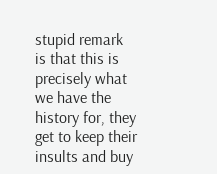stupid remark is that this is precisely what we have the history for, they get to keep their insults and buy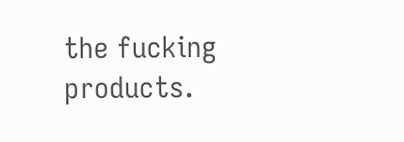the fucking products.